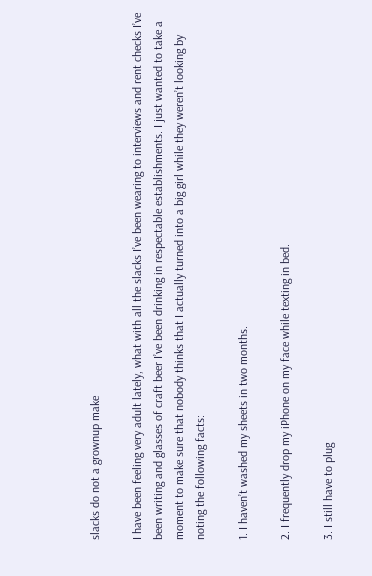slacks do not a grownup make

I have been feeling very adult lately, what with all the slacks I’ve been wearing to interviews and rent checks I’ve been writing and glasses of craft beer I’ve been drinking in respectable establishments. I just wanted to take a moment to make sure that nobody thinks that I actually turned into a big girl while they weren’t looking by noting the following facts:

1. I haven’t washed my sheets in two months.

2. I frequently drop my iPhone on my face while texting in bed.

3. I still have to plug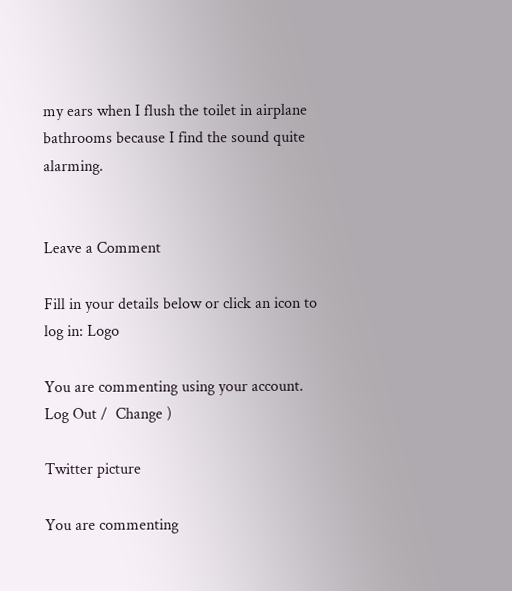my ears when I flush the toilet in airplane bathrooms because I find the sound quite alarming.


Leave a Comment

Fill in your details below or click an icon to log in: Logo

You are commenting using your account. Log Out /  Change )

Twitter picture

You are commenting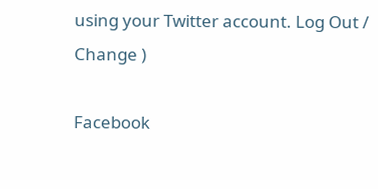using your Twitter account. Log Out /  Change )

Facebook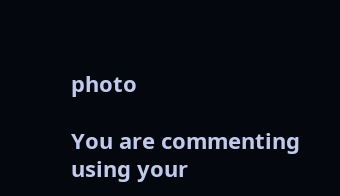photo

You are commenting using your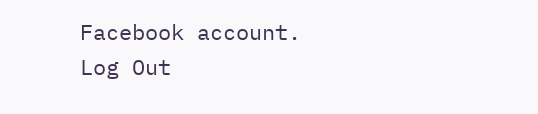Facebook account. Log Out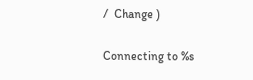/  Change )

Connecting to %s